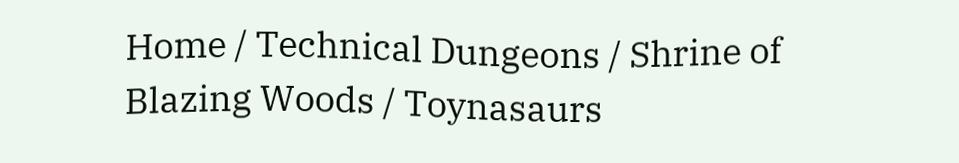Home / Technical Dungeons / Shrine of Blazing Woods / Toynasaurs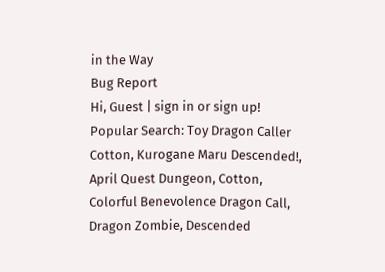in the Way
Bug Report
Hi, Guest | sign in or sign up!
Popular Search: Toy Dragon Caller Cotton, Kurogane Maru Descended!, April Quest Dungeon, Cotton, Colorful Benevolence Dragon Call, Dragon Zombie, Descended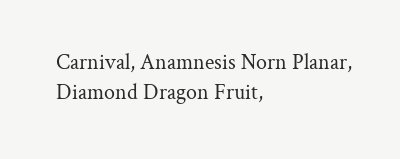Carnival, Anamnesis Norn Planar, Diamond Dragon Fruit,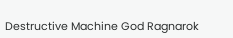Destructive Machine God Ragnarok